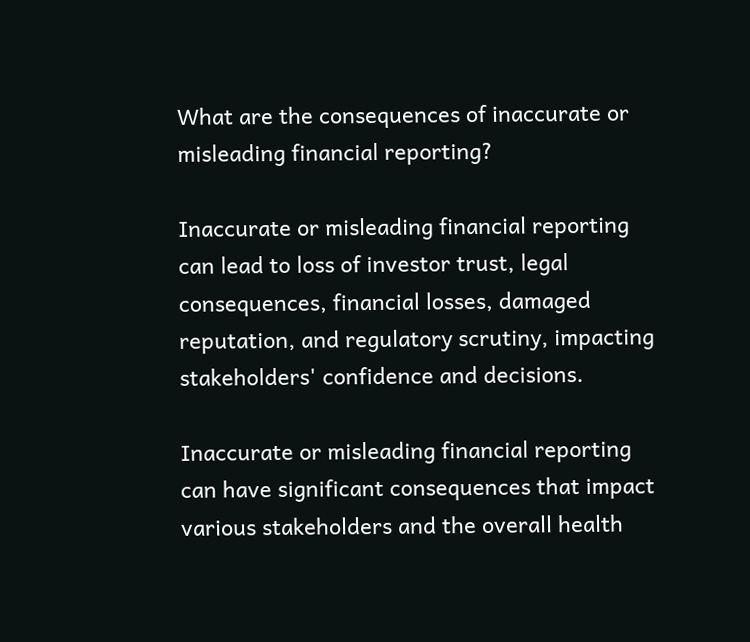What are the consequences of inaccurate or misleading financial reporting?

Inaccurate or misleading financial reporting can lead to loss of investor trust, legal consequences, financial losses, damaged reputation, and regulatory scrutiny, impacting stakeholders' confidence and decisions.

Inaccurate or misleading financial reporting can have significant consequences that impact various stakeholders and the overall health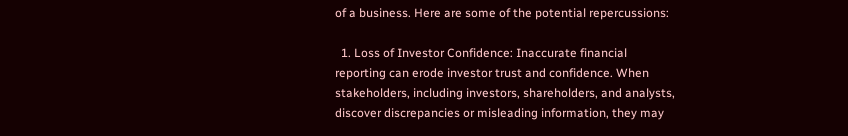of a business. Here are some of the potential repercussions:

  1. Loss of Investor Confidence: Inaccurate financial reporting can erode investor trust and confidence. When stakeholders, including investors, shareholders, and analysts, discover discrepancies or misleading information, they may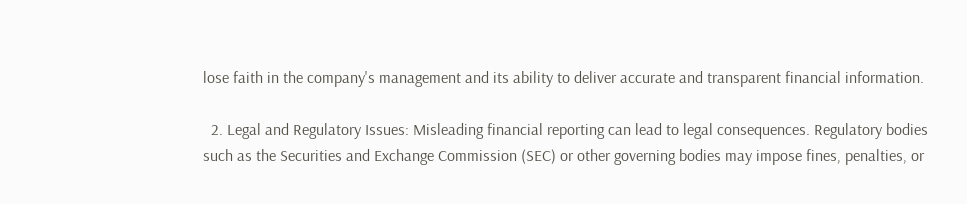lose faith in the company's management and its ability to deliver accurate and transparent financial information.

  2. Legal and Regulatory Issues: Misleading financial reporting can lead to legal consequences. Regulatory bodies such as the Securities and Exchange Commission (SEC) or other governing bodies may impose fines, penalties, or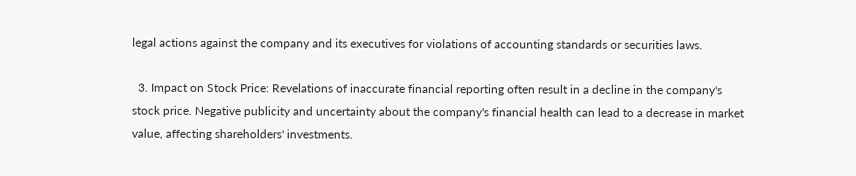legal actions against the company and its executives for violations of accounting standards or securities laws.

  3. Impact on Stock Price: Revelations of inaccurate financial reporting often result in a decline in the company's stock price. Negative publicity and uncertainty about the company's financial health can lead to a decrease in market value, affecting shareholders' investments.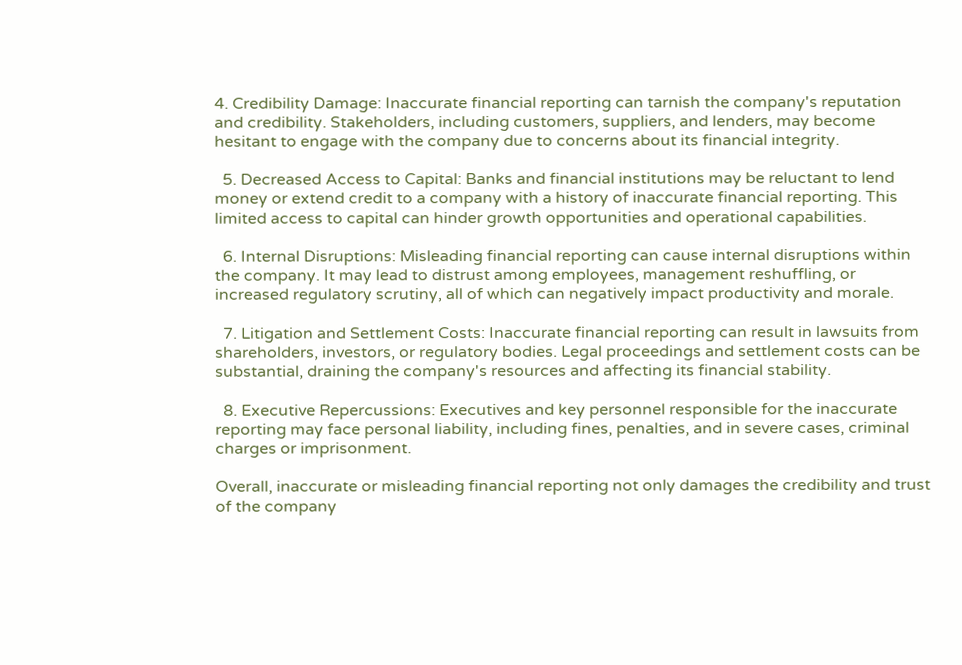4. Credibility Damage: Inaccurate financial reporting can tarnish the company's reputation and credibility. Stakeholders, including customers, suppliers, and lenders, may become hesitant to engage with the company due to concerns about its financial integrity.

  5. Decreased Access to Capital: Banks and financial institutions may be reluctant to lend money or extend credit to a company with a history of inaccurate financial reporting. This limited access to capital can hinder growth opportunities and operational capabilities.

  6. Internal Disruptions: Misleading financial reporting can cause internal disruptions within the company. It may lead to distrust among employees, management reshuffling, or increased regulatory scrutiny, all of which can negatively impact productivity and morale.

  7. Litigation and Settlement Costs: Inaccurate financial reporting can result in lawsuits from shareholders, investors, or regulatory bodies. Legal proceedings and settlement costs can be substantial, draining the company's resources and affecting its financial stability.

  8. Executive Repercussions: Executives and key personnel responsible for the inaccurate reporting may face personal liability, including fines, penalties, and in severe cases, criminal charges or imprisonment.

Overall, inaccurate or misleading financial reporting not only damages the credibility and trust of the company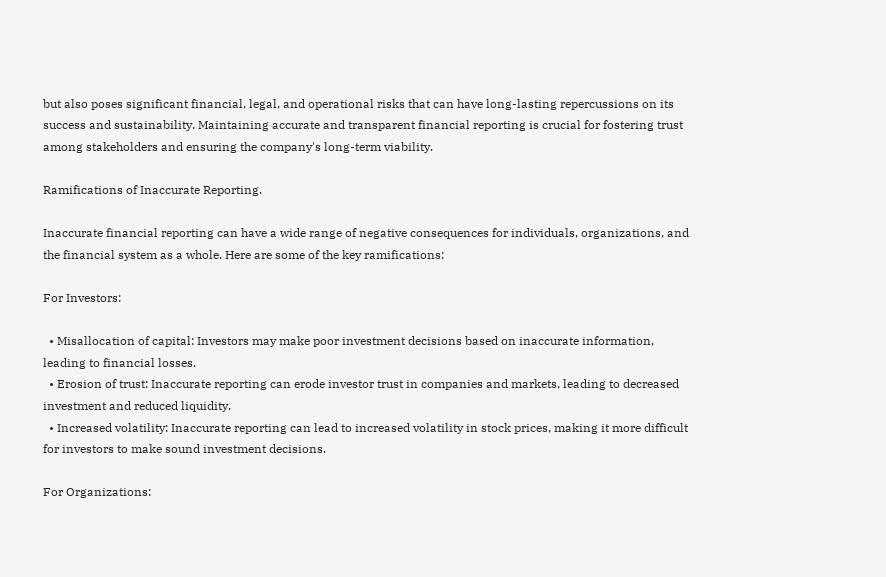but also poses significant financial, legal, and operational risks that can have long-lasting repercussions on its success and sustainability. Maintaining accurate and transparent financial reporting is crucial for fostering trust among stakeholders and ensuring the company's long-term viability.

Ramifications of Inaccurate Reporting.

Inaccurate financial reporting can have a wide range of negative consequences for individuals, organizations, and the financial system as a whole. Here are some of the key ramifications:

For Investors:

  • Misallocation of capital: Investors may make poor investment decisions based on inaccurate information, leading to financial losses.
  • Erosion of trust: Inaccurate reporting can erode investor trust in companies and markets, leading to decreased investment and reduced liquidity.
  • Increased volatility: Inaccurate reporting can lead to increased volatility in stock prices, making it more difficult for investors to make sound investment decisions.

For Organizations: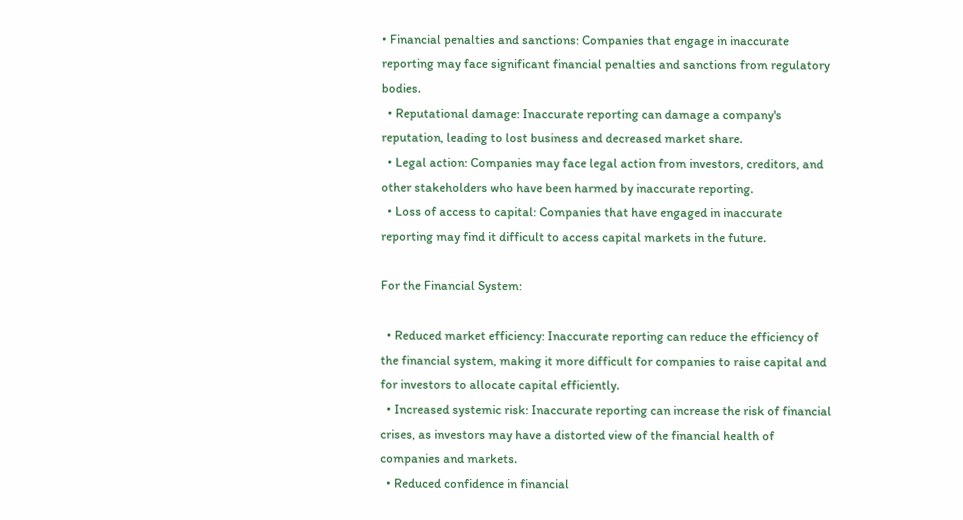• Financial penalties and sanctions: Companies that engage in inaccurate reporting may face significant financial penalties and sanctions from regulatory bodies.
  • Reputational damage: Inaccurate reporting can damage a company's reputation, leading to lost business and decreased market share.
  • Legal action: Companies may face legal action from investors, creditors, and other stakeholders who have been harmed by inaccurate reporting.
  • Loss of access to capital: Companies that have engaged in inaccurate reporting may find it difficult to access capital markets in the future.

For the Financial System:

  • Reduced market efficiency: Inaccurate reporting can reduce the efficiency of the financial system, making it more difficult for companies to raise capital and for investors to allocate capital efficiently.
  • Increased systemic risk: Inaccurate reporting can increase the risk of financial crises, as investors may have a distorted view of the financial health of companies and markets.
  • Reduced confidence in financial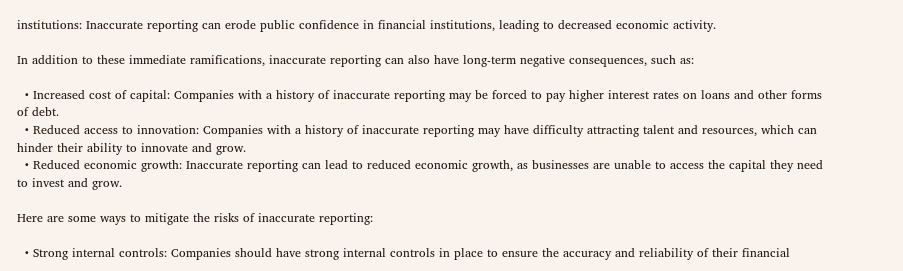institutions: Inaccurate reporting can erode public confidence in financial institutions, leading to decreased economic activity.

In addition to these immediate ramifications, inaccurate reporting can also have long-term negative consequences, such as:

  • Increased cost of capital: Companies with a history of inaccurate reporting may be forced to pay higher interest rates on loans and other forms of debt.
  • Reduced access to innovation: Companies with a history of inaccurate reporting may have difficulty attracting talent and resources, which can hinder their ability to innovate and grow.
  • Reduced economic growth: Inaccurate reporting can lead to reduced economic growth, as businesses are unable to access the capital they need to invest and grow.

Here are some ways to mitigate the risks of inaccurate reporting:

  • Strong internal controls: Companies should have strong internal controls in place to ensure the accuracy and reliability of their financial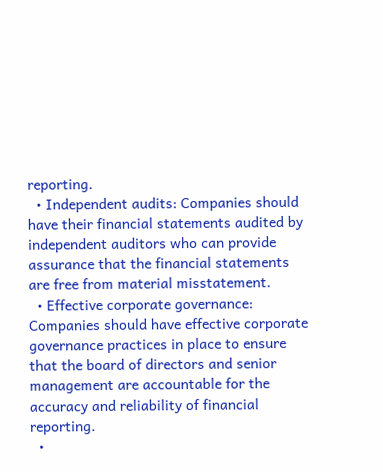reporting.
  • Independent audits: Companies should have their financial statements audited by independent auditors who can provide assurance that the financial statements are free from material misstatement.
  • Effective corporate governance: Companies should have effective corporate governance practices in place to ensure that the board of directors and senior management are accountable for the accuracy and reliability of financial reporting.
  •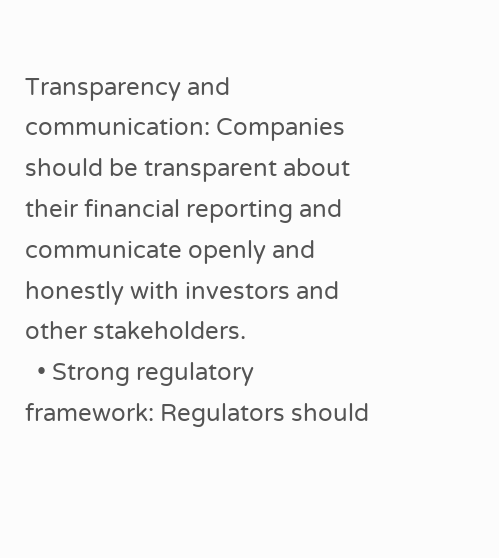Transparency and communication: Companies should be transparent about their financial reporting and communicate openly and honestly with investors and other stakeholders.
  • Strong regulatory framework: Regulators should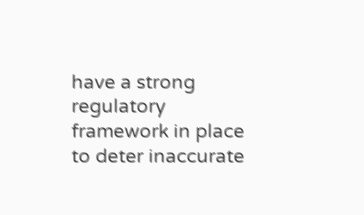have a strong regulatory framework in place to deter inaccurate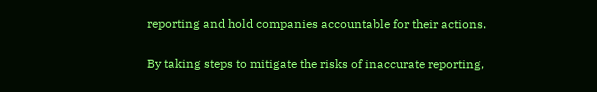reporting and hold companies accountable for their actions.

By taking steps to mitigate the risks of inaccurate reporting,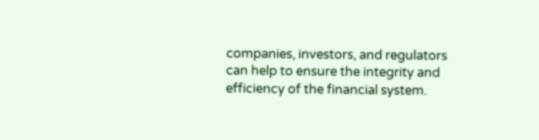companies, investors, and regulators can help to ensure the integrity and efficiency of the financial system.